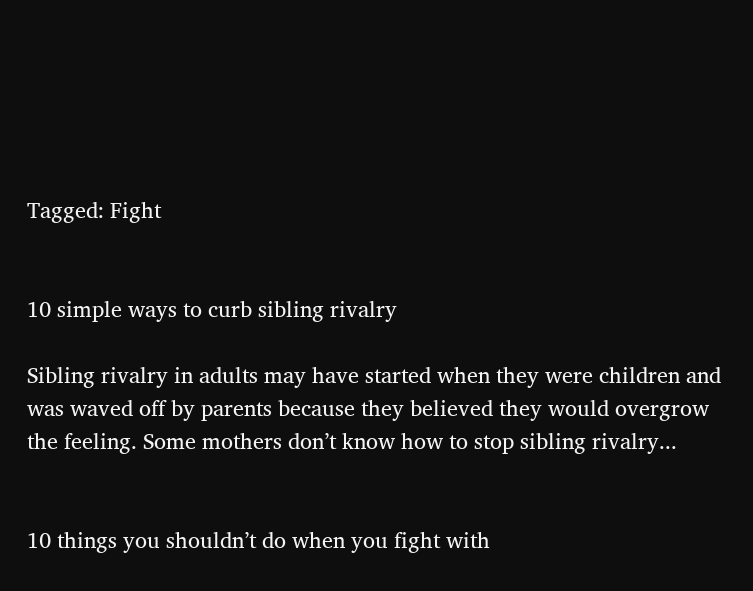Tagged: Fight


10 simple ways to curb sibling rivalry

Sibling rivalry in adults may have started when they were children and was waved off by parents because they believed they would overgrow the feeling. Some mothers don’t know how to stop sibling rivalry...


10 things you shouldn’t do when you fight with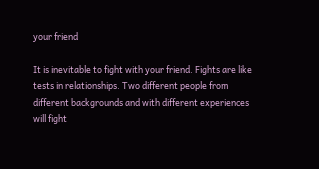your friend

It is inevitable to fight with your friend. Fights are like tests in relationships. Two different people from different backgrounds and with different experiences will fight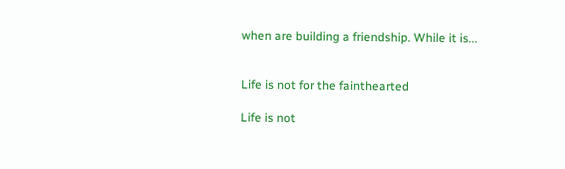when are building a friendship. While it is...


Life is not for the fainthearted

Life is not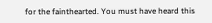for the fainthearted. You must have heard this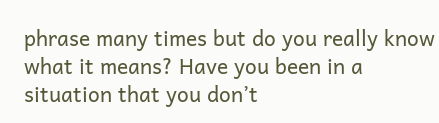phrase many times but do you really know what it means? Have you been in a situation that you don’t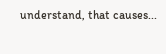understand, that causes...